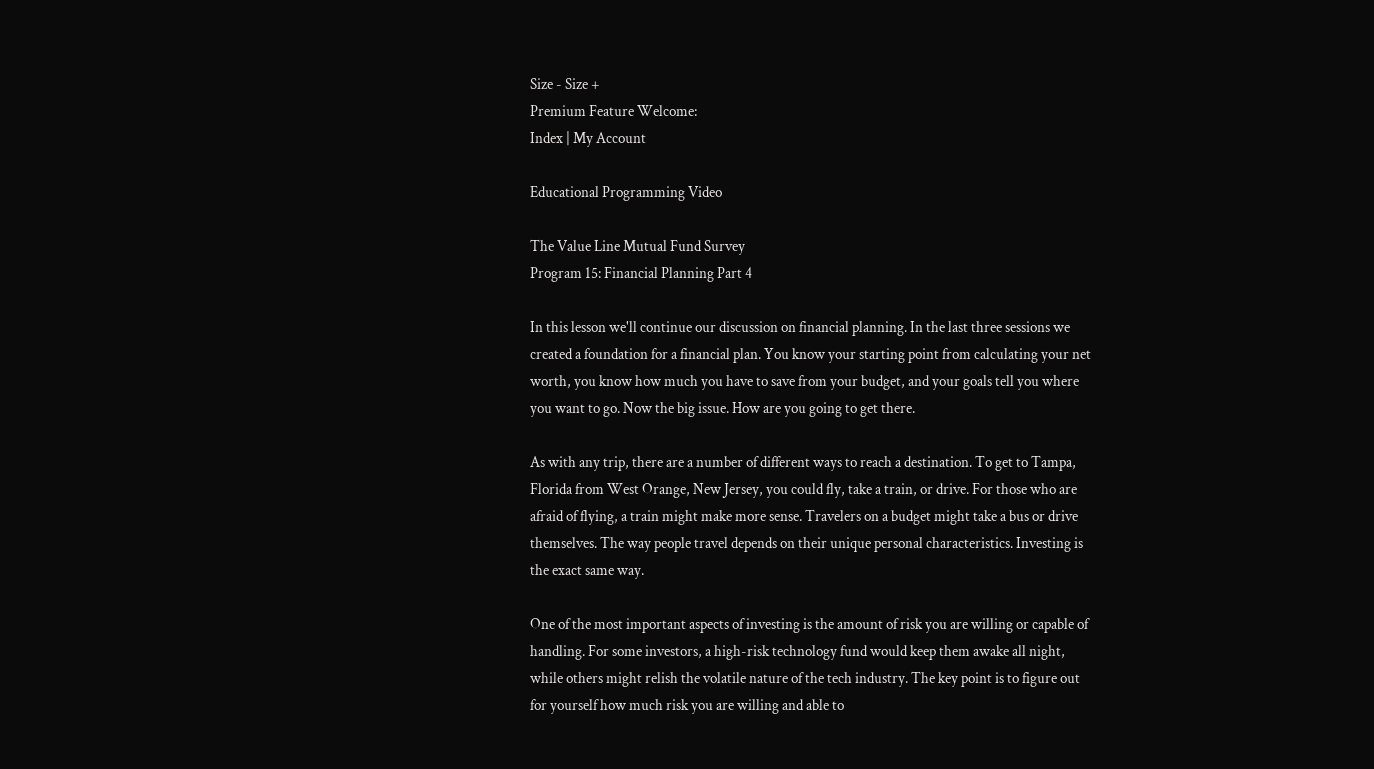Size - Size +
Premium Feature Welcome:
Index | My Account

Educational Programming Video

The Value Line Mutual Fund Survey
Program 15: Financial Planning Part 4

In this lesson we'll continue our discussion on financial planning. In the last three sessions we created a foundation for a financial plan. You know your starting point from calculating your net worth, you know how much you have to save from your budget, and your goals tell you where you want to go. Now the big issue. How are you going to get there.

As with any trip, there are a number of different ways to reach a destination. To get to Tampa, Florida from West Orange, New Jersey, you could fly, take a train, or drive. For those who are afraid of flying, a train might make more sense. Travelers on a budget might take a bus or drive themselves. The way people travel depends on their unique personal characteristics. Investing is the exact same way.

One of the most important aspects of investing is the amount of risk you are willing or capable of handling. For some investors, a high-risk technology fund would keep them awake all night, while others might relish the volatile nature of the tech industry. The key point is to figure out for yourself how much risk you are willing and able to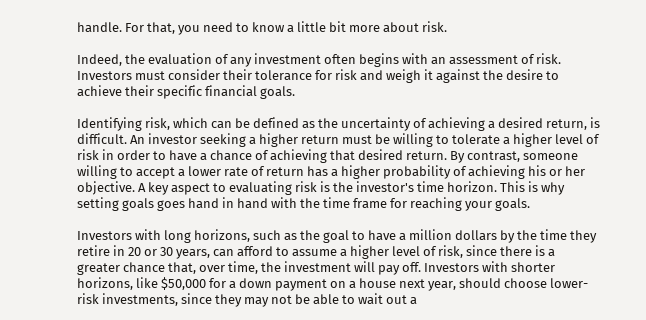handle. For that, you need to know a little bit more about risk.

Indeed, the evaluation of any investment often begins with an assessment of risk. Investors must consider their tolerance for risk and weigh it against the desire to achieve their specific financial goals.

Identifying risk, which can be defined as the uncertainty of achieving a desired return, is difficult. An investor seeking a higher return must be willing to tolerate a higher level of risk in order to have a chance of achieving that desired return. By contrast, someone willing to accept a lower rate of return has a higher probability of achieving his or her objective. A key aspect to evaluating risk is the investor's time horizon. This is why setting goals goes hand in hand with the time frame for reaching your goals.

Investors with long horizons, such as the goal to have a million dollars by the time they retire in 20 or 30 years, can afford to assume a higher level of risk, since there is a greater chance that, over time, the investment will pay off. Investors with shorter horizons, like $50,000 for a down payment on a house next year, should choose lower- risk investments, since they may not be able to wait out a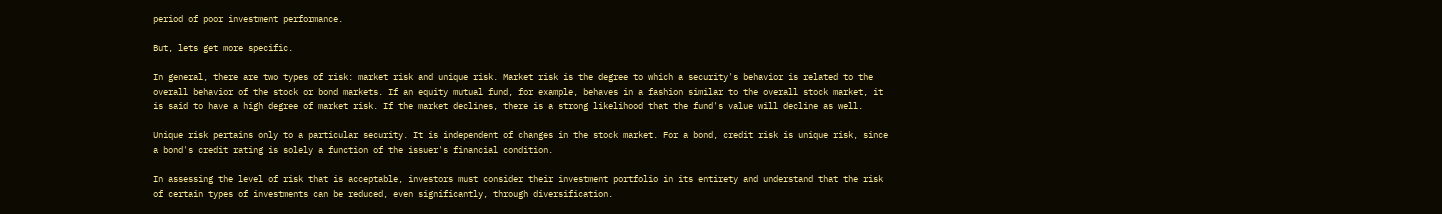period of poor investment performance.

But, lets get more specific.

In general, there are two types of risk: market risk and unique risk. Market risk is the degree to which a security's behavior is related to the overall behavior of the stock or bond markets. If an equity mutual fund, for example, behaves in a fashion similar to the overall stock market, it is said to have a high degree of market risk. If the market declines, there is a strong likelihood that the fund's value will decline as well.

Unique risk pertains only to a particular security. It is independent of changes in the stock market. For a bond, credit risk is unique risk, since a bond's credit rating is solely a function of the issuer's financial condition.

In assessing the level of risk that is acceptable, investors must consider their investment portfolio in its entirety and understand that the risk of certain types of investments can be reduced, even significantly, through diversification.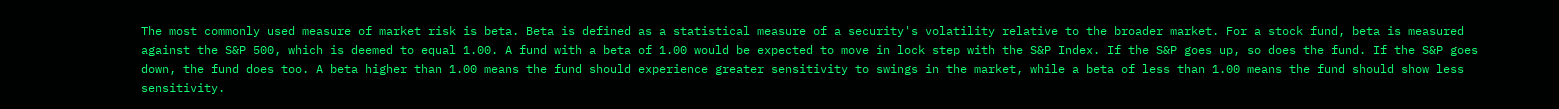The most commonly used measure of market risk is beta. Beta is defined as a statistical measure of a security's volatility relative to the broader market. For a stock fund, beta is measured against the S&P 500, which is deemed to equal 1.00. A fund with a beta of 1.00 would be expected to move in lock step with the S&P Index. If the S&P goes up, so does the fund. If the S&P goes down, the fund does too. A beta higher than 1.00 means the fund should experience greater sensitivity to swings in the market, while a beta of less than 1.00 means the fund should show less sensitivity.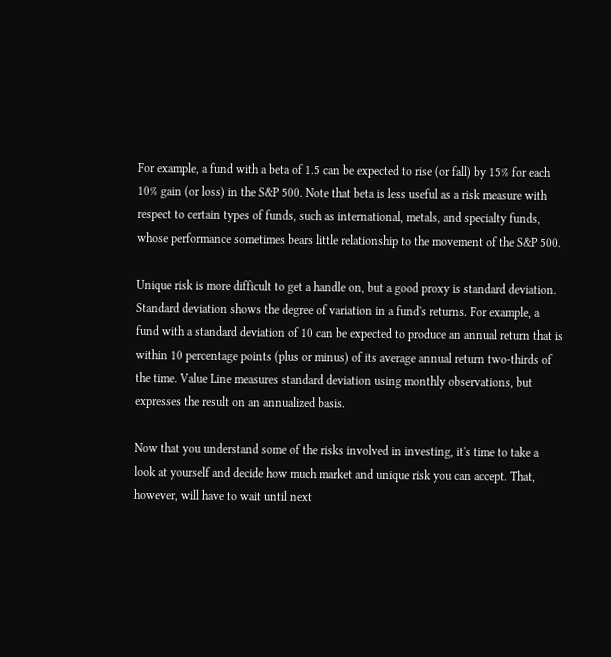For example, a fund with a beta of 1.5 can be expected to rise (or fall) by 15% for each 10% gain (or loss) in the S&P 500. Note that beta is less useful as a risk measure with respect to certain types of funds, such as international, metals, and specialty funds, whose performance sometimes bears little relationship to the movement of the S&P 500.

Unique risk is more difficult to get a handle on, but a good proxy is standard deviation. Standard deviation shows the degree of variation in a fund's returns. For example, a fund with a standard deviation of 10 can be expected to produce an annual return that is within 10 percentage points (plus or minus) of its average annual return two-thirds of the time. Value Line measures standard deviation using monthly observations, but expresses the result on an annualized basis.

Now that you understand some of the risks involved in investing, it's time to take a look at yourself and decide how much market and unique risk you can accept. That, however, will have to wait until next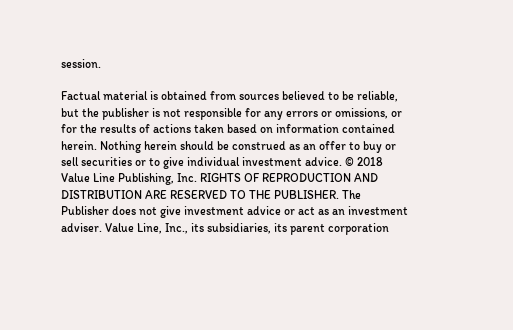session.

Factual material is obtained from sources believed to be reliable, but the publisher is not responsible for any errors or omissions, or for the results of actions taken based on information contained herein. Nothing herein should be construed as an offer to buy or sell securities or to give individual investment advice. © 2018 Value Line Publishing, Inc. RIGHTS OF REPRODUCTION AND DISTRIBUTION ARE RESERVED TO THE PUBLISHER. The Publisher does not give investment advice or act as an investment adviser. Value Line, Inc., its subsidiaries, its parent corporation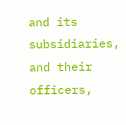and its subsidiaries, and their officers,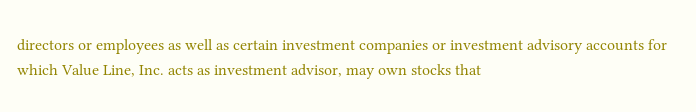directors or employees as well as certain investment companies or investment advisory accounts for which Value Line, Inc. acts as investment advisor, may own stocks that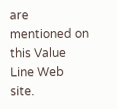are mentioned on this Value Line Web site.